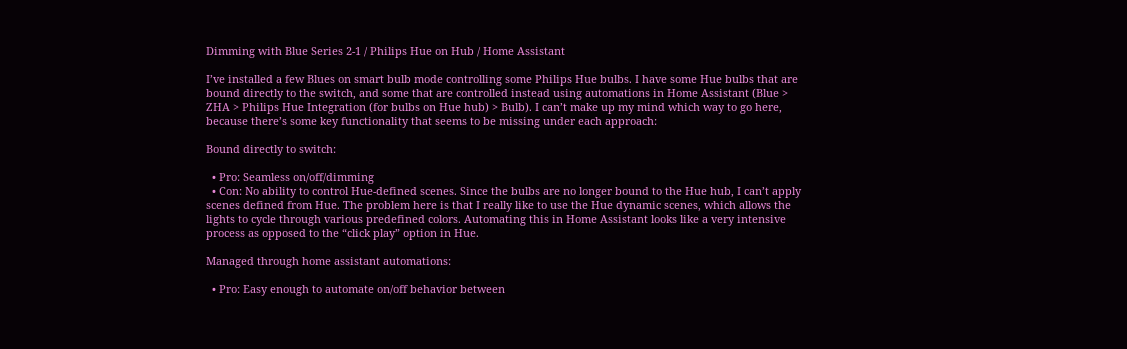Dimming with Blue Series 2-1 / Philips Hue on Hub / Home Assistant

I’ve installed a few Blues on smart bulb mode controlling some Philips Hue bulbs. I have some Hue bulbs that are bound directly to the switch, and some that are controlled instead using automations in Home Assistant (Blue > ZHA > Philips Hue Integration (for bulbs on Hue hub) > Bulb). I can’t make up my mind which way to go here, because there’s some key functionality that seems to be missing under each approach:

Bound directly to switch:

  • Pro: Seamless on/off/dimming
  • Con: No ability to control Hue-defined scenes. Since the bulbs are no longer bound to the Hue hub, I can’t apply scenes defined from Hue. The problem here is that I really like to use the Hue dynamic scenes, which allows the lights to cycle through various predefined colors. Automating this in Home Assistant looks like a very intensive process as opposed to the “click play” option in Hue.

Managed through home assistant automations:

  • Pro: Easy enough to automate on/off behavior between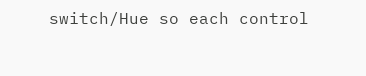switch/Hue so each control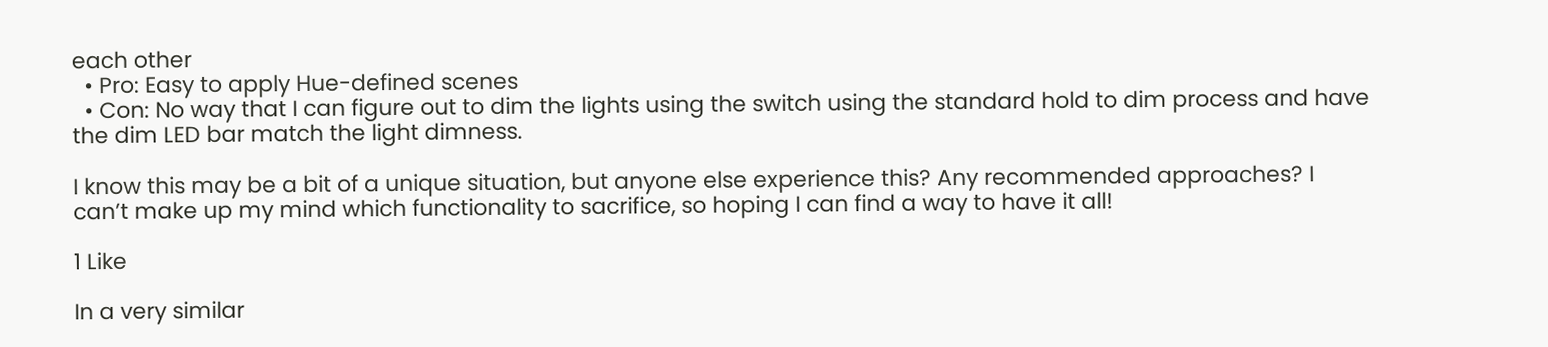each other
  • Pro: Easy to apply Hue-defined scenes
  • Con: No way that I can figure out to dim the lights using the switch using the standard hold to dim process and have the dim LED bar match the light dimness.

I know this may be a bit of a unique situation, but anyone else experience this? Any recommended approaches? I can’t make up my mind which functionality to sacrifice, so hoping I can find a way to have it all!

1 Like

In a very similar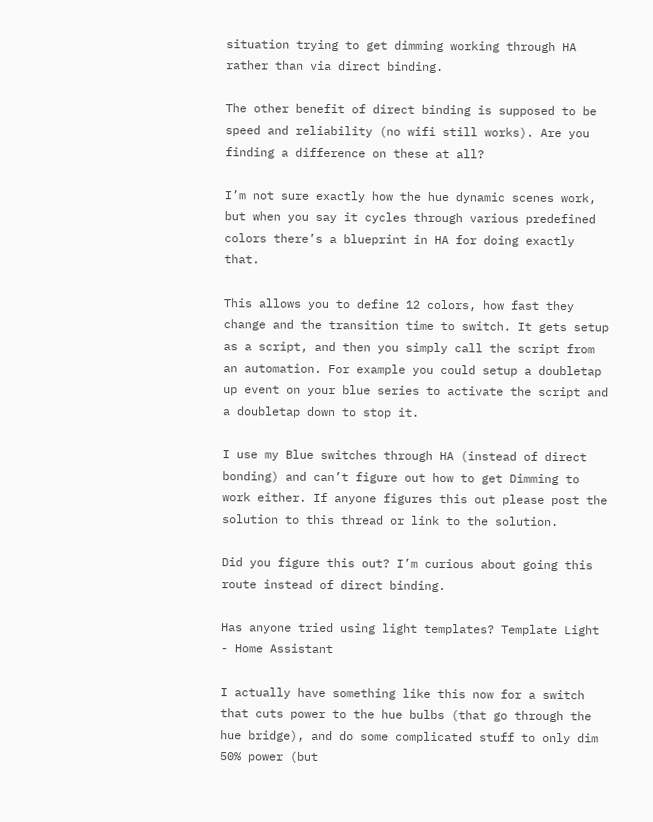situation trying to get dimming working through HA rather than via direct binding.

The other benefit of direct binding is supposed to be speed and reliability (no wifi still works). Are you finding a difference on these at all?

I’m not sure exactly how the hue dynamic scenes work, but when you say it cycles through various predefined colors there’s a blueprint in HA for doing exactly that.

This allows you to define 12 colors, how fast they change and the transition time to switch. It gets setup as a script, and then you simply call the script from an automation. For example you could setup a doubletap up event on your blue series to activate the script and a doubletap down to stop it.

I use my Blue switches through HA (instead of direct bonding) and can’t figure out how to get Dimming to work either. If anyone figures this out please post the solution to this thread or link to the solution.

Did you figure this out? I’m curious about going this route instead of direct binding.

Has anyone tried using light templates? Template Light - Home Assistant

I actually have something like this now for a switch that cuts power to the hue bulbs (that go through the hue bridge), and do some complicated stuff to only dim 50% power (but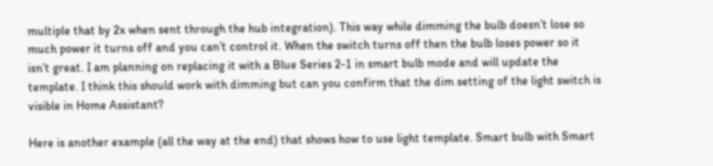multiple that by 2x when sent through the hub integration). This way while dimming the bulb doesn’t lose so much power it turns off and you can’t control it. When the switch turns off then the bulb loses power so it isn’t great. I am planning on replacing it with a Blue Series 2-1 in smart bulb mode and will update the template. I think this should work with dimming but can you confirm that the dim setting of the light switch is visible in Home Assistant?

Here is another example (all the way at the end) that shows how to use light template. Smart bulb with Smart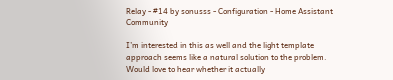Relay - #14 by sonusss - Configuration - Home Assistant Community

I’m interested in this as well and the light template approach seems like a natural solution to the problem. Would love to hear whether it actually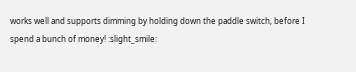works well and supports dimming by holding down the paddle switch, before I spend a bunch of money! :slight_smile: